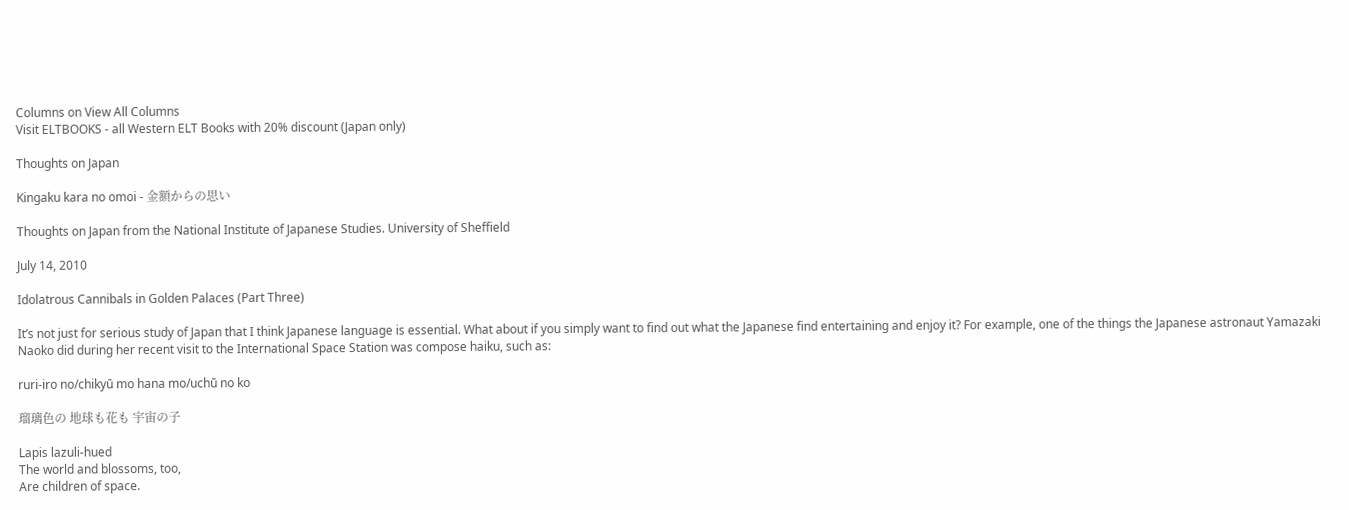Columns on View All Columns
Visit ELTBOOKS - all Western ELT Books with 20% discount (Japan only)

Thoughts on Japan

Kingaku kara no omoi - 金額からの思い

Thoughts on Japan from the National Institute of Japanese Studies. University of Sheffield

July 14, 2010

Idolatrous Cannibals in Golden Palaces (Part Three)

It’s not just for serious study of Japan that I think Japanese language is essential. What about if you simply want to find out what the Japanese find entertaining and enjoy it? For example, one of the things the Japanese astronaut Yamazaki Naoko did during her recent visit to the International Space Station was compose haiku, such as:

ruri-iro no/chikyū mo hana mo/uchū no ko

瑠璃色の 地球も花も 宇宙の子

Lapis lazuli-hued
The world and blossoms, too,
Are children of space.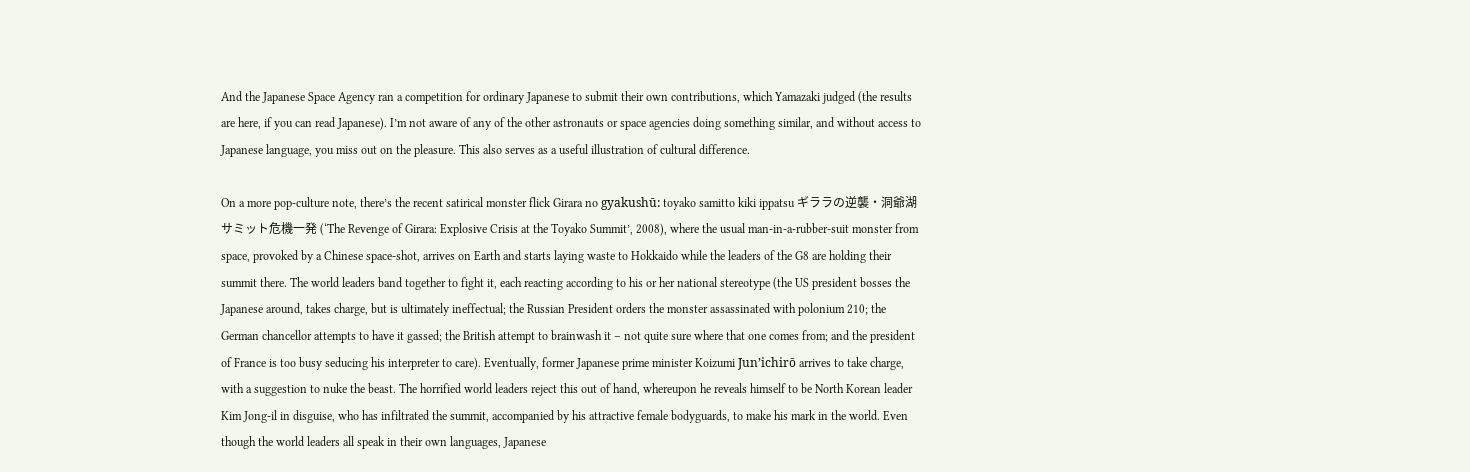And the Japanese Space Agency ran a competition for ordinary Japanese to submit their own contributions, which Yamazaki judged (the results are here, if you can read Japanese). I’m not aware of any of the other astronauts or space agencies doing something similar, and without access to Japanese language, you miss out on the pleasure. This also serves as a useful illustration of cultural difference.

On a more pop-culture note, there’s the recent satirical monster flick Girara no gyakushū: toyako samitto kiki ippatsu ギララの逆襲・洞爺湖サミット危機一発 (‘The Revenge of Girara: Explosive Crisis at the Toyako Summit’, 2008), where the usual man-in-a-rubber-suit monster from space, provoked by a Chinese space-shot, arrives on Earth and starts laying waste to Hokkaido while the leaders of the G8 are holding their summit there. The world leaders band together to fight it, each reacting according to his or her national stereotype (the US president bosses the Japanese around, takes charge, but is ultimately ineffectual; the Russian President orders the monster assassinated with polonium 210; the German chancellor attempts to have it gassed; the British attempt to brainwash it – not quite sure where that one comes from; and the president of France is too busy seducing his interpreter to care). Eventually, former Japanese prime minister Koizumi Jun’ichirō arrives to take charge, with a suggestion to nuke the beast. The horrified world leaders reject this out of hand, whereupon he reveals himself to be North Korean leader Kim Jong-il in disguise, who has infiltrated the summit, accompanied by his attractive female bodyguards, to make his mark in the world. Even though the world leaders all speak in their own languages, Japanese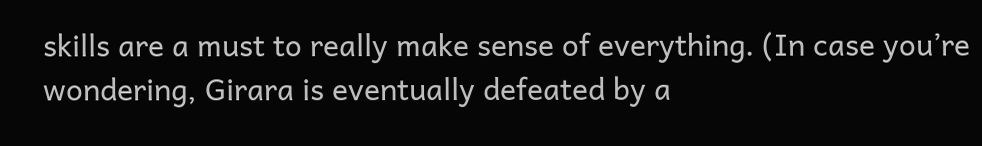skills are a must to really make sense of everything. (In case you’re wondering, Girara is eventually defeated by a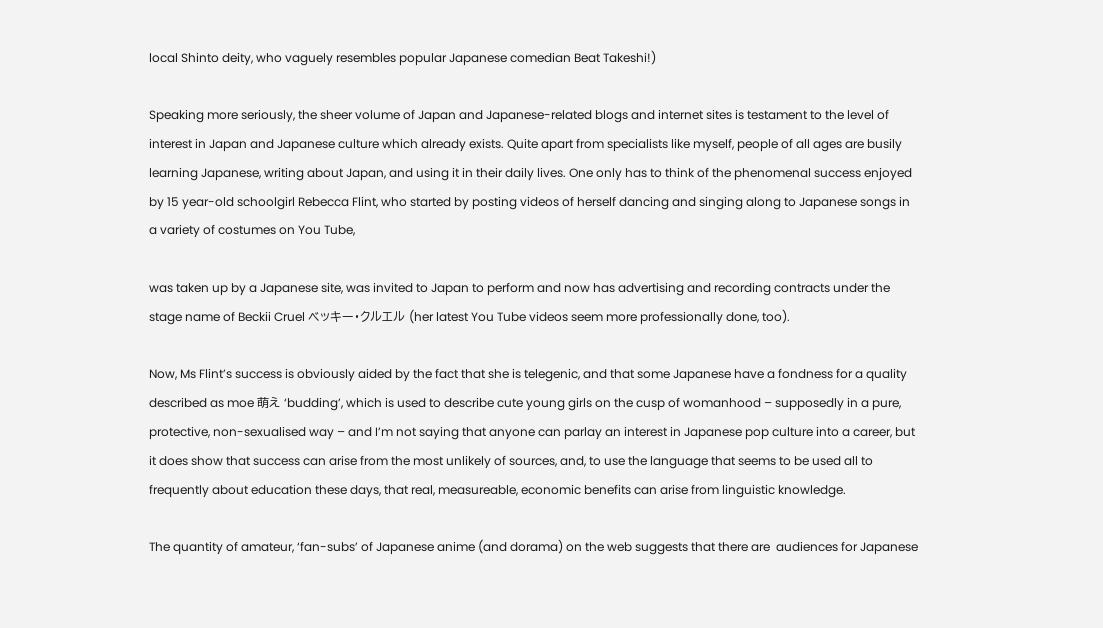local Shinto deity, who vaguely resembles popular Japanese comedian Beat Takeshi!)

Speaking more seriously, the sheer volume of Japan and Japanese-related blogs and internet sites is testament to the level of interest in Japan and Japanese culture which already exists. Quite apart from specialists like myself, people of all ages are busily learning Japanese, writing about Japan, and using it in their daily lives. One only has to think of the phenomenal success enjoyed by 15 year-old schoolgirl Rebecca Flint, who started by posting videos of herself dancing and singing along to Japanese songs in a variety of costumes on You Tube,

was taken up by a Japanese site, was invited to Japan to perform and now has advertising and recording contracts under the stage name of Beckii Cruel ベッキー・クルエル (her latest You Tube videos seem more professionally done, too).

Now, Ms Flint’s success is obviously aided by the fact that she is telegenic, and that some Japanese have a fondness for a quality described as moe 萌え ‘budding’, which is used to describe cute young girls on the cusp of womanhood – supposedly in a pure, protective, non-sexualised way – and I’m not saying that anyone can parlay an interest in Japanese pop culture into a career, but it does show that success can arise from the most unlikely of sources, and, to use the language that seems to be used all to frequently about education these days, that real, measureable, economic benefits can arise from linguistic knowledge.

The quantity of amateur, ‘fan-subs’ of Japanese anime (and dorama) on the web suggests that there are  audiences for Japanese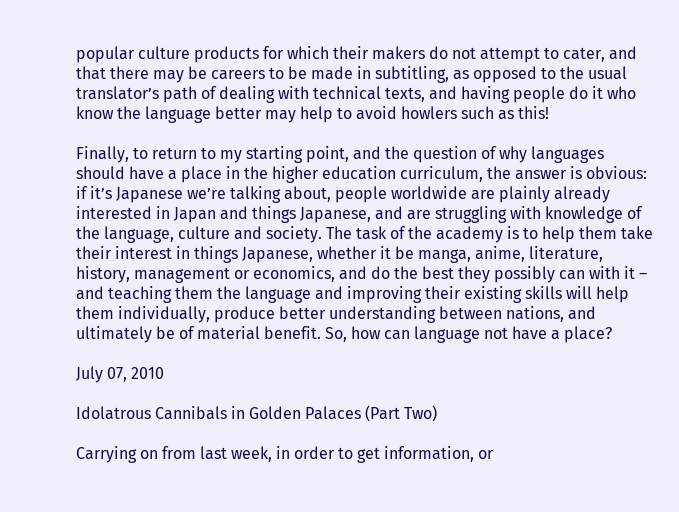popular culture products for which their makers do not attempt to cater, and that there may be careers to be made in subtitling, as opposed to the usual translator’s path of dealing with technical texts, and having people do it who know the language better may help to avoid howlers such as this!

Finally, to return to my starting point, and the question of why languages should have a place in the higher education curriculum, the answer is obvious: if it’s Japanese we’re talking about, people worldwide are plainly already interested in Japan and things Japanese, and are struggling with knowledge of the language, culture and society. The task of the academy is to help them take their interest in things Japanese, whether it be manga, anime, literature, history, management or economics, and do the best they possibly can with it – and teaching them the language and improving their existing skills will help them individually, produce better understanding between nations, and ultimately be of material benefit. So, how can language not have a place?

July 07, 2010

Idolatrous Cannibals in Golden Palaces (Part Two)

Carrying on from last week, in order to get information, or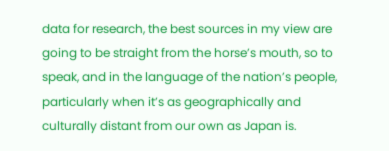data for research, the best sources in my view are going to be straight from the horse’s mouth, so to speak, and in the language of the nation’s people, particularly when it’s as geographically and culturally distant from our own as Japan is.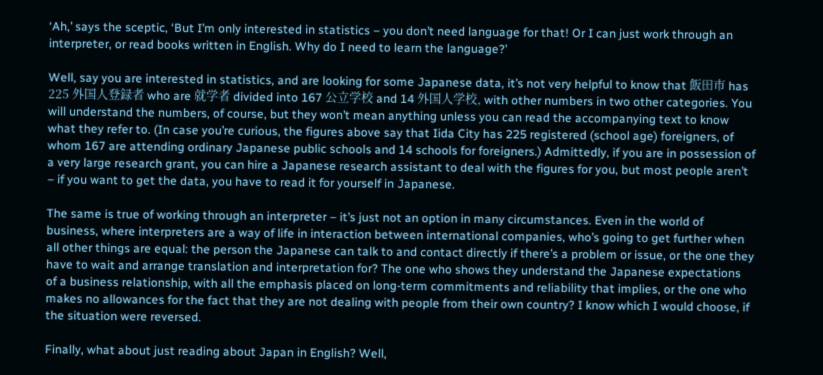‘Ah,’ says the sceptic, ‘But I’m only interested in statistics – you don’t need language for that! Or I can just work through an interpreter, or read books written in English. Why do I need to learn the language?’

Well, say you are interested in statistics, and are looking for some Japanese data, it’s not very helpful to know that 飯田市 has 225 外国人登録者 who are 就学者 divided into 167 公立学校 and 14 外国人学校, with other numbers in two other categories. You will understand the numbers, of course, but they won’t mean anything unless you can read the accompanying text to know what they refer to. (In case you’re curious, the figures above say that Iida City has 225 registered (school age) foreigners, of whom 167 are attending ordinary Japanese public schools and 14 schools for foreigners.) Admittedly, if you are in possession of a very large research grant, you can hire a Japanese research assistant to deal with the figures for you, but most people aren’t – if you want to get the data, you have to read it for yourself in Japanese.

The same is true of working through an interpreter – it’s just not an option in many circumstances. Even in the world of business, where interpreters are a way of life in interaction between international companies, who’s going to get further when all other things are equal: the person the Japanese can talk to and contact directly if there’s a problem or issue, or the one they have to wait and arrange translation and interpretation for? The one who shows they understand the Japanese expectations of a business relationship, with all the emphasis placed on long-term commitments and reliability that implies, or the one who makes no allowances for the fact that they are not dealing with people from their own country? I know which I would choose, if the situation were reversed.

Finally, what about just reading about Japan in English? Well,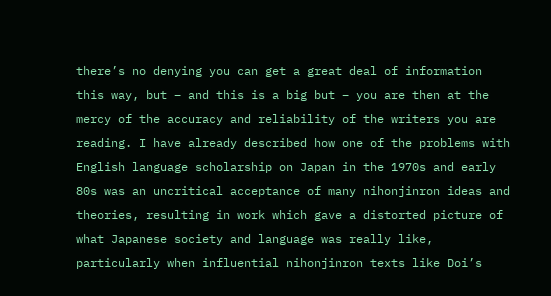there’s no denying you can get a great deal of information this way, but – and this is a big but – you are then at the mercy of the accuracy and reliability of the writers you are reading. I have already described how one of the problems with English language scholarship on Japan in the 1970s and early 80s was an uncritical acceptance of many nihonjinron ideas and theories, resulting in work which gave a distorted picture of what Japanese society and language was really like, particularly when influential nihonjinron texts like Doi’s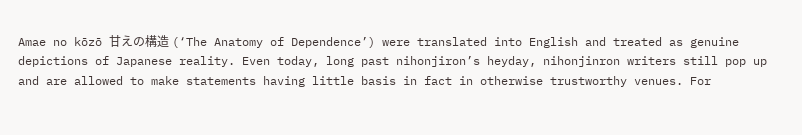Amae no kōzō 甘えの構造 (‘The Anatomy of Dependence’) were translated into English and treated as genuine depictions of Japanese reality. Even today, long past nihonjiron’s heyday, nihonjinron writers still pop up and are allowed to make statements having little basis in fact in otherwise trustworthy venues. For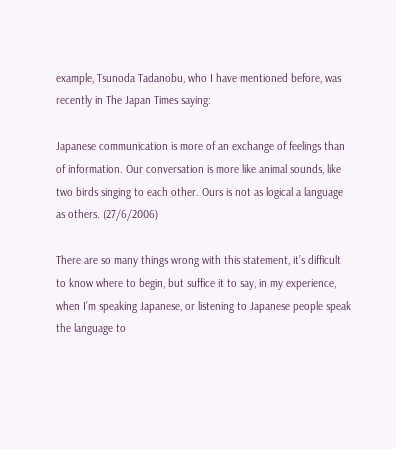example, Tsunoda Tadanobu, who I have mentioned before, was recently in The Japan Times saying:

Japanese communication is more of an exchange of feelings than of information. Our conversation is more like animal sounds, like two birds singing to each other. Ours is not as logical a language as others. (27/6/2006)

There are so many things wrong with this statement, it’s difficult to know where to begin, but suffice it to say, in my experience, when I’m speaking Japanese, or listening to Japanese people speak the language to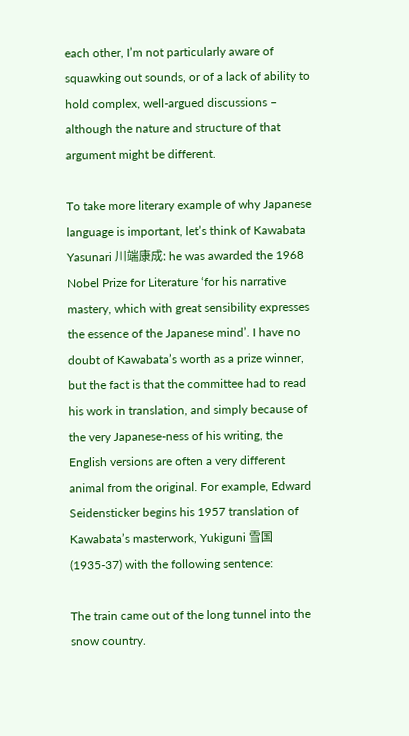each other, I’m not particularly aware of squawking out sounds, or of a lack of ability to hold complex, well-argued discussions – although the nature and structure of that argument might be different.

To take more literary example of why Japanese language is important, let’s think of Kawabata Yasunari 川端康成: he was awarded the 1968 Nobel Prize for Literature ‘for his narrative mastery, which with great sensibility expresses the essence of the Japanese mind’. I have no doubt of Kawabata’s worth as a prize winner, but the fact is that the committee had to read his work in translation, and simply because of the very Japanese-ness of his writing, the English versions are often a very different animal from the original. For example, Edward Seidensticker begins his 1957 translation of Kawabata’s masterwork, Yukiguni 雪国 (1935-37) with the following sentence:

The train came out of the long tunnel into the snow country.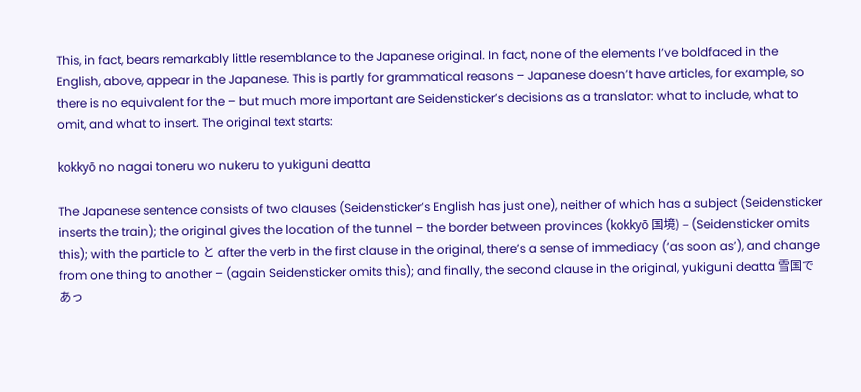This, in fact, bears remarkably little resemblance to the Japanese original. In fact, none of the elements I’ve boldfaced in the English, above, appear in the Japanese. This is partly for grammatical reasons – Japanese doesn’t have articles, for example, so there is no equivalent for the – but much more important are Seidensticker’s decisions as a translator: what to include, what to omit, and what to insert. The original text starts:

kokkyō no nagai toneru wo nukeru to yukiguni deatta

The Japanese sentence consists of two clauses (Seidensticker’s English has just one), neither of which has a subject (Seidensticker inserts the train); the original gives the location of the tunnel – the border between provinces (kokkyō 国境) – (Seidensticker omits this); with the particle to と after the verb in the first clause in the original, there’s a sense of immediacy (‘as soon as’), and change from one thing to another – (again Seidensticker omits this); and finally, the second clause in the original, yukiguni deatta 雪国であっ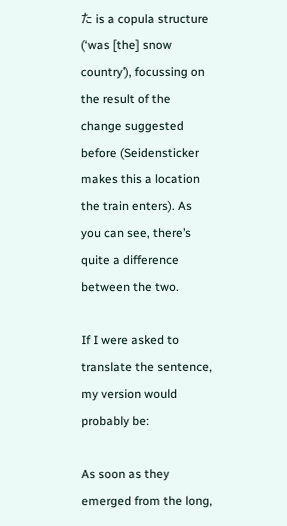た is a copula structure (‘was [the] snow country’), focussing on the result of the change suggested before (Seidensticker makes this a location the train enters). As you can see, there’s quite a difference between the two.

If I were asked to translate the sentence, my version would probably be:

As soon as they emerged from the long,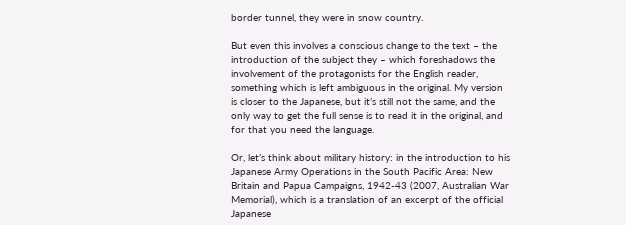border tunnel, they were in snow country.

But even this involves a conscious change to the text – the introduction of the subject they – which foreshadows the involvement of the protagonists for the English reader, something which is left ambiguous in the original. My version is closer to the Japanese, but it’s still not the same, and the only way to get the full sense is to read it in the original, and for that you need the language.

Or, let’s think about military history: in the introduction to his Japanese Army Operations in the South Pacific Area: New Britain and Papua Campaigns, 1942-43 (2007, Australian War Memorial), which is a translation of an excerpt of the official Japanese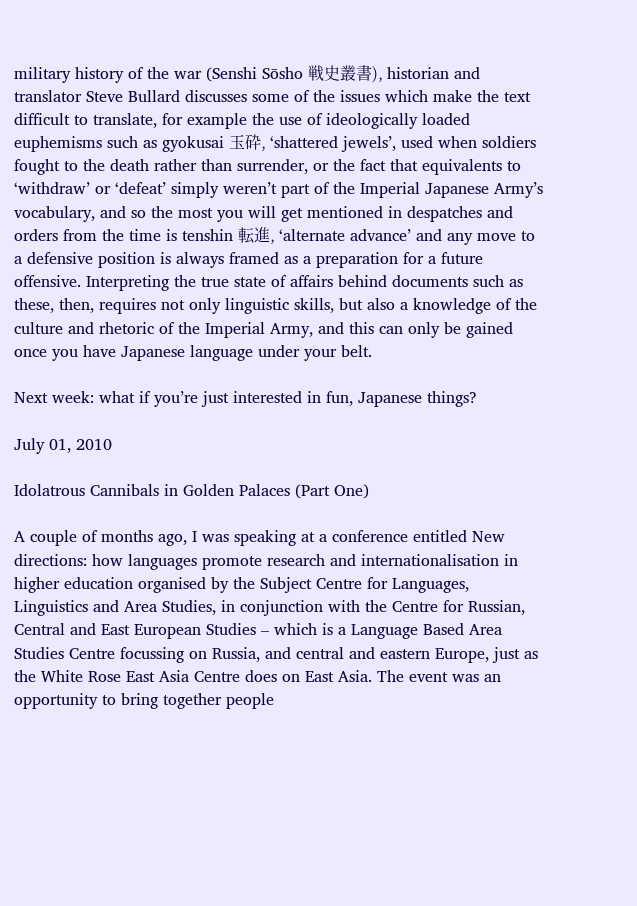military history of the war (Senshi Sōsho 戦史叢書), historian and translator Steve Bullard discusses some of the issues which make the text difficult to translate, for example the use of ideologically loaded euphemisms such as gyokusai 玉砕, ‘shattered jewels’, used when soldiers fought to the death rather than surrender, or the fact that equivalents to ‘withdraw’ or ‘defeat’ simply weren’t part of the Imperial Japanese Army’s vocabulary, and so the most you will get mentioned in despatches and orders from the time is tenshin 転進, ‘alternate advance’ and any move to a defensive position is always framed as a preparation for a future offensive. Interpreting the true state of affairs behind documents such as these, then, requires not only linguistic skills, but also a knowledge of the culture and rhetoric of the Imperial Army, and this can only be gained once you have Japanese language under your belt.

Next week: what if you’re just interested in fun, Japanese things?

July 01, 2010

Idolatrous Cannibals in Golden Palaces (Part One)

A couple of months ago, I was speaking at a conference entitled New directions: how languages promote research and internationalisation in higher education organised by the Subject Centre for Languages, Linguistics and Area Studies, in conjunction with the Centre for Russian, Central and East European Studies – which is a Language Based Area Studies Centre focussing on Russia, and central and eastern Europe, just as the White Rose East Asia Centre does on East Asia. The event was an opportunity to bring together people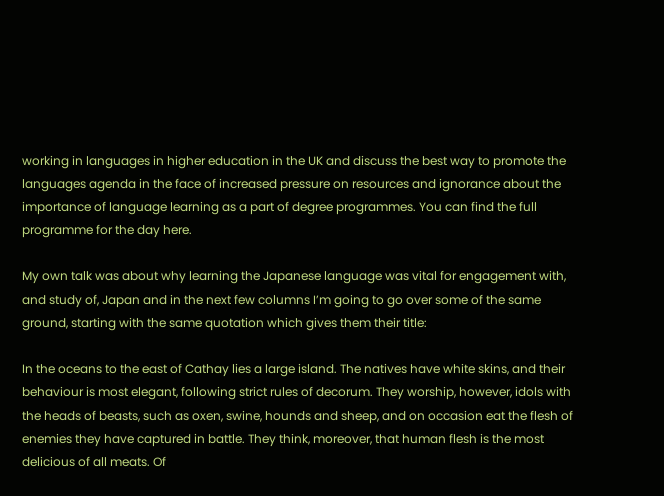working in languages in higher education in the UK and discuss the best way to promote the languages agenda in the face of increased pressure on resources and ignorance about the importance of language learning as a part of degree programmes. You can find the full programme for the day here.

My own talk was about why learning the Japanese language was vital for engagement with, and study of, Japan and in the next few columns I’m going to go over some of the same ground, starting with the same quotation which gives them their title:

In the oceans to the east of Cathay lies a large island. The natives have white skins, and their behaviour is most elegant, following strict rules of decorum. They worship, however, idols with the heads of beasts, such as oxen, swine, hounds and sheep, and on occasion eat the flesh of enemies they have captured in battle. They think, moreover, that human flesh is the most delicious of all meats. Of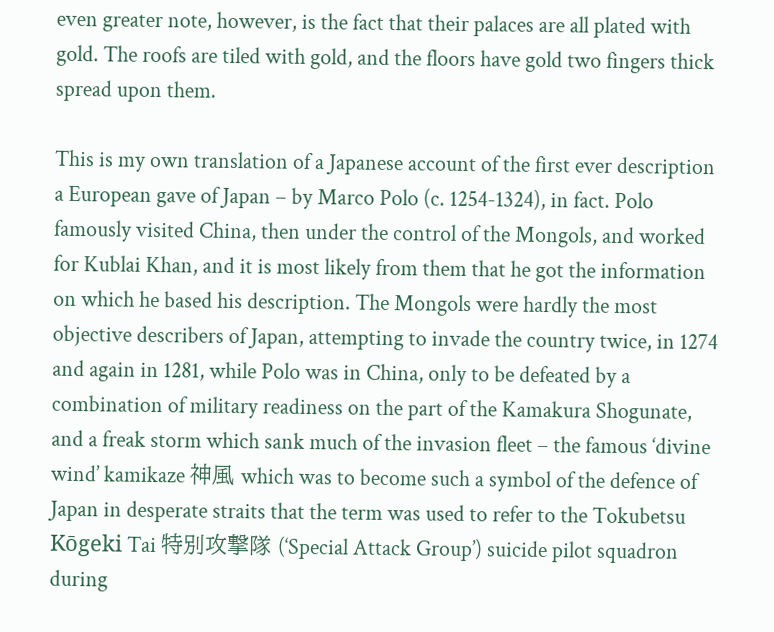even greater note, however, is the fact that their palaces are all plated with gold. The roofs are tiled with gold, and the floors have gold two fingers thick spread upon them.

This is my own translation of a Japanese account of the first ever description a European gave of Japan – by Marco Polo (c. 1254-1324), in fact. Polo famously visited China, then under the control of the Mongols, and worked for Kublai Khan, and it is most likely from them that he got the information on which he based his description. The Mongols were hardly the most objective describers of Japan, attempting to invade the country twice, in 1274 and again in 1281, while Polo was in China, only to be defeated by a combination of military readiness on the part of the Kamakura Shogunate, and a freak storm which sank much of the invasion fleet – the famous ‘divine wind’ kamikaze 神風 which was to become such a symbol of the defence of Japan in desperate straits that the term was used to refer to the Tokubetsu Kōgeki Tai 特別攻撃隊 (‘Special Attack Group’) suicide pilot squadron during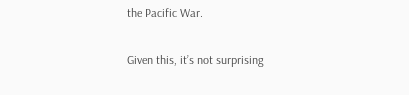the Pacific War.

Given this, it’s not surprising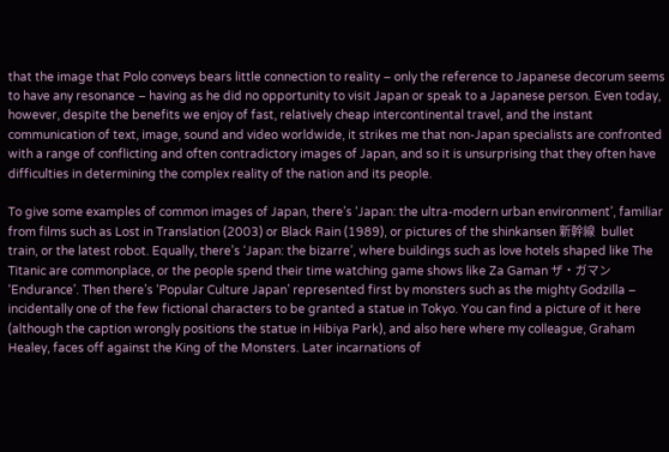that the image that Polo conveys bears little connection to reality – only the reference to Japanese decorum seems to have any resonance – having as he did no opportunity to visit Japan or speak to a Japanese person. Even today, however, despite the benefits we enjoy of fast, relatively cheap intercontinental travel, and the instant communication of text, image, sound and video worldwide, it strikes me that non-Japan specialists are confronted with a range of conflicting and often contradictory images of Japan, and so it is unsurprising that they often have difficulties in determining the complex reality of the nation and its people.

To give some examples of common images of Japan, there’s ‘Japan: the ultra-modern urban environment’, familiar from films such as Lost in Translation (2003) or Black Rain (1989), or pictures of the shinkansen 新幹線  bullet train, or the latest robot. Equally, there’s ‘Japan: the bizarre’, where buildings such as love hotels shaped like The Titanic are commonplace, or the people spend their time watching game shows like Za Gaman ザ・ガマン ‘Endurance’. Then there’s ‘Popular Culture Japan’ represented first by monsters such as the mighty Godzilla – incidentally one of the few fictional characters to be granted a statue in Tokyo. You can find a picture of it here (although the caption wrongly positions the statue in Hibiya Park), and also here where my colleague, Graham Healey, faces off against the King of the Monsters. Later incarnations of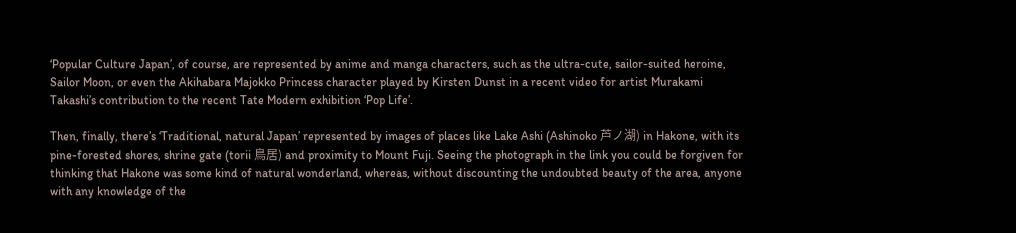‘Popular Culture Japan’, of course, are represented by anime and manga characters, such as the ultra-cute, sailor-suited heroine, Sailor Moon, or even the Akihabara Majokko Princess character played by Kirsten Dunst in a recent video for artist Murakami Takashi’s contribution to the recent Tate Modern exhibition ‘Pop Life’.

Then, finally, there’s ‘Traditional, natural Japan’ represented by images of places like Lake Ashi (Ashinoko 芦ノ湖) in Hakone, with its pine-forested shores, shrine gate (torii 鳥居) and proximity to Mount Fuji. Seeing the photograph in the link you could be forgiven for thinking that Hakone was some kind of natural wonderland, whereas, without discounting the undoubted beauty of the area, anyone with any knowledge of the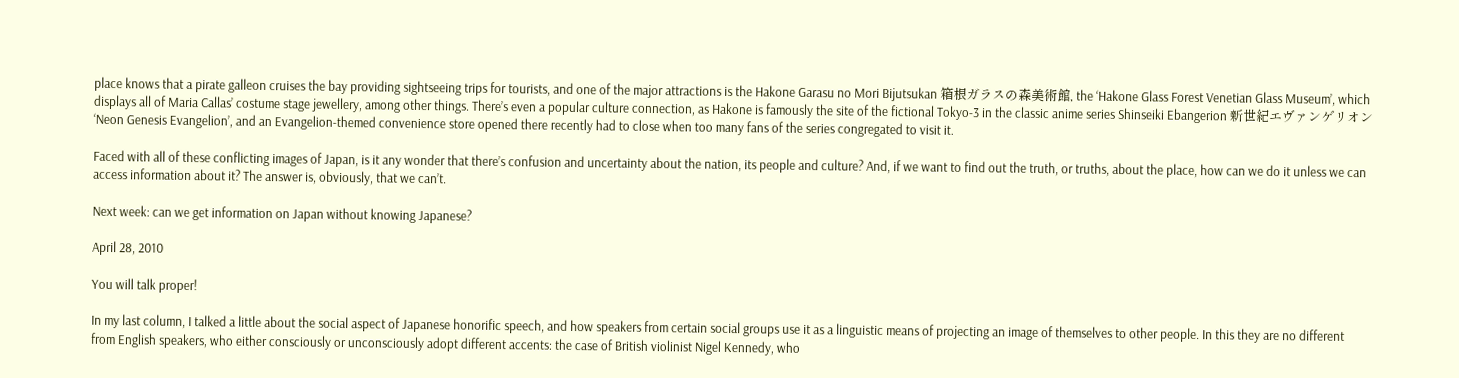place knows that a pirate galleon cruises the bay providing sightseeing trips for tourists, and one of the major attractions is the Hakone Garasu no Mori Bijutsukan 箱根ガラスの森美術館, the ‘Hakone Glass Forest Venetian Glass Museum’, which displays all of Maria Callas’ costume stage jewellery, among other things. There’s even a popular culture connection, as Hakone is famously the site of the fictional Tokyo-3 in the classic anime series Shinseiki Ebangerion 新世紀エヴァンゲリオン ‘Neon Genesis Evangelion’, and an Evangelion-themed convenience store opened there recently had to close when too many fans of the series congregated to visit it.

Faced with all of these conflicting images of Japan, is it any wonder that there’s confusion and uncertainty about the nation, its people and culture? And, if we want to find out the truth, or truths, about the place, how can we do it unless we can access information about it? The answer is, obviously, that we can’t.

Next week: can we get information on Japan without knowing Japanese?

April 28, 2010

You will talk proper!

In my last column, I talked a little about the social aspect of Japanese honorific speech, and how speakers from certain social groups use it as a linguistic means of projecting an image of themselves to other people. In this they are no different from English speakers, who either consciously or unconsciously adopt different accents: the case of British violinist Nigel Kennedy, who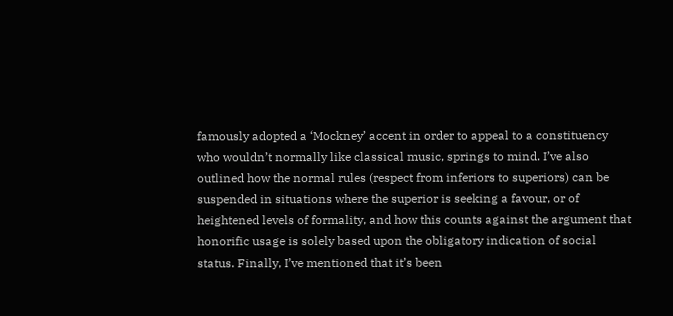famously adopted a ‘Mockney’ accent in order to appeal to a constituency who wouldn’t normally like classical music, springs to mind. I’ve also outlined how the normal rules (respect from inferiors to superiors) can be suspended in situations where the superior is seeking a favour, or of heightened levels of formality, and how this counts against the argument that honorific usage is solely based upon the obligatory indication of social status. Finally, I’ve mentioned that it’s been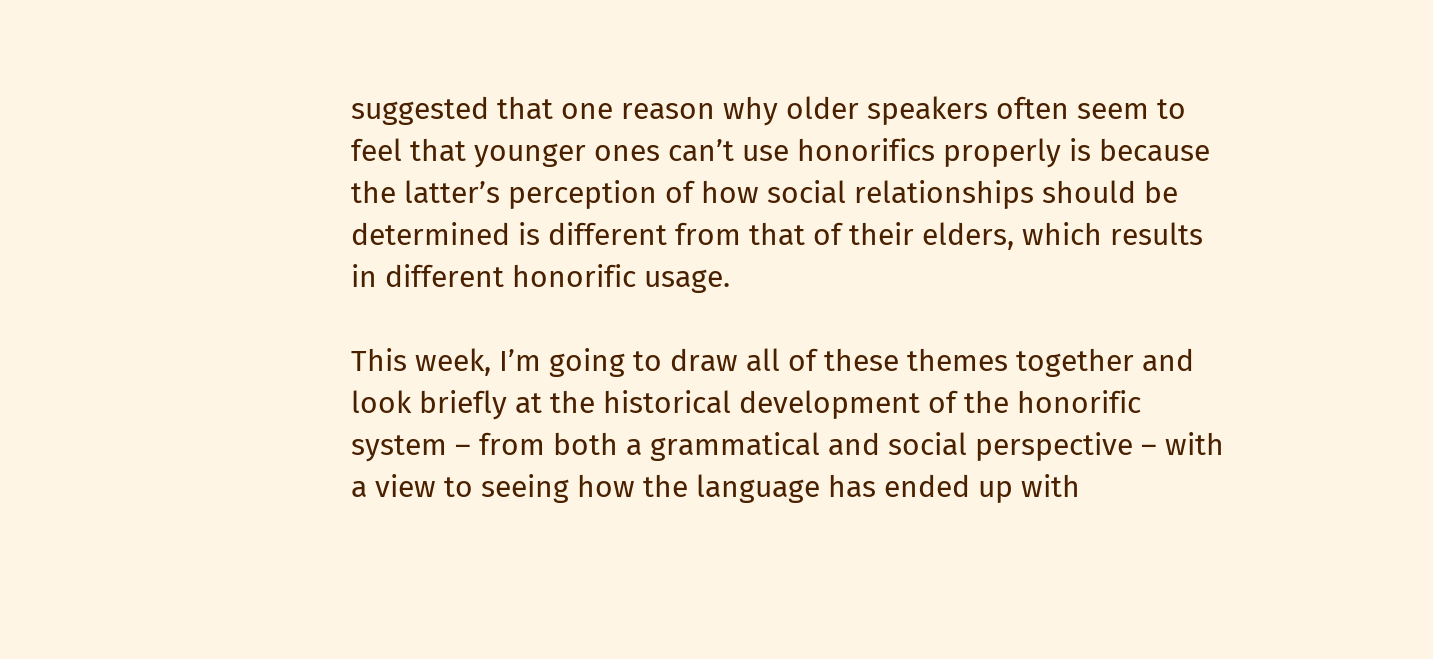suggested that one reason why older speakers often seem to feel that younger ones can’t use honorifics properly is because the latter’s perception of how social relationships should be determined is different from that of their elders, which results in different honorific usage.

This week, I’m going to draw all of these themes together and look briefly at the historical development of the honorific system – from both a grammatical and social perspective – with a view to seeing how the language has ended up with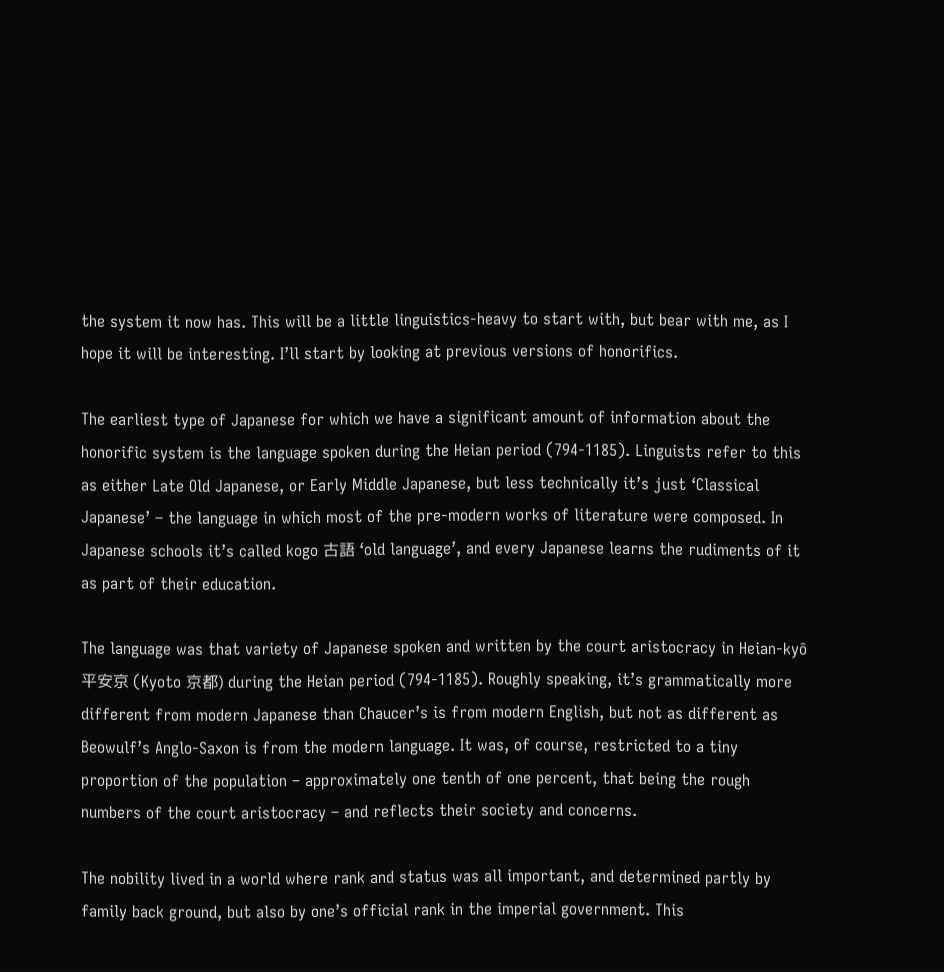the system it now has. This will be a little linguistics-heavy to start with, but bear with me, as I hope it will be interesting. I’ll start by looking at previous versions of honorifics.

The earliest type of Japanese for which we have a significant amount of information about the honorific system is the language spoken during the Heian period (794-1185). Linguists refer to this as either Late Old Japanese, or Early Middle Japanese, but less technically it’s just ‘Classical Japanese’ – the language in which most of the pre-modern works of literature were composed. In Japanese schools it’s called kogo 古語 ‘old language’, and every Japanese learns the rudiments of it as part of their education.

The language was that variety of Japanese spoken and written by the court aristocracy in Heian-kyō 平安京 (Kyoto 京都) during the Heian period (794-1185). Roughly speaking, it’s grammatically more different from modern Japanese than Chaucer’s is from modern English, but not as different as Beowulf’s Anglo-Saxon is from the modern language. It was, of course, restricted to a tiny proportion of the population – approximately one tenth of one percent, that being the rough numbers of the court aristocracy – and reflects their society and concerns.

The nobility lived in a world where rank and status was all important, and determined partly by family back ground, but also by one’s official rank in the imperial government. This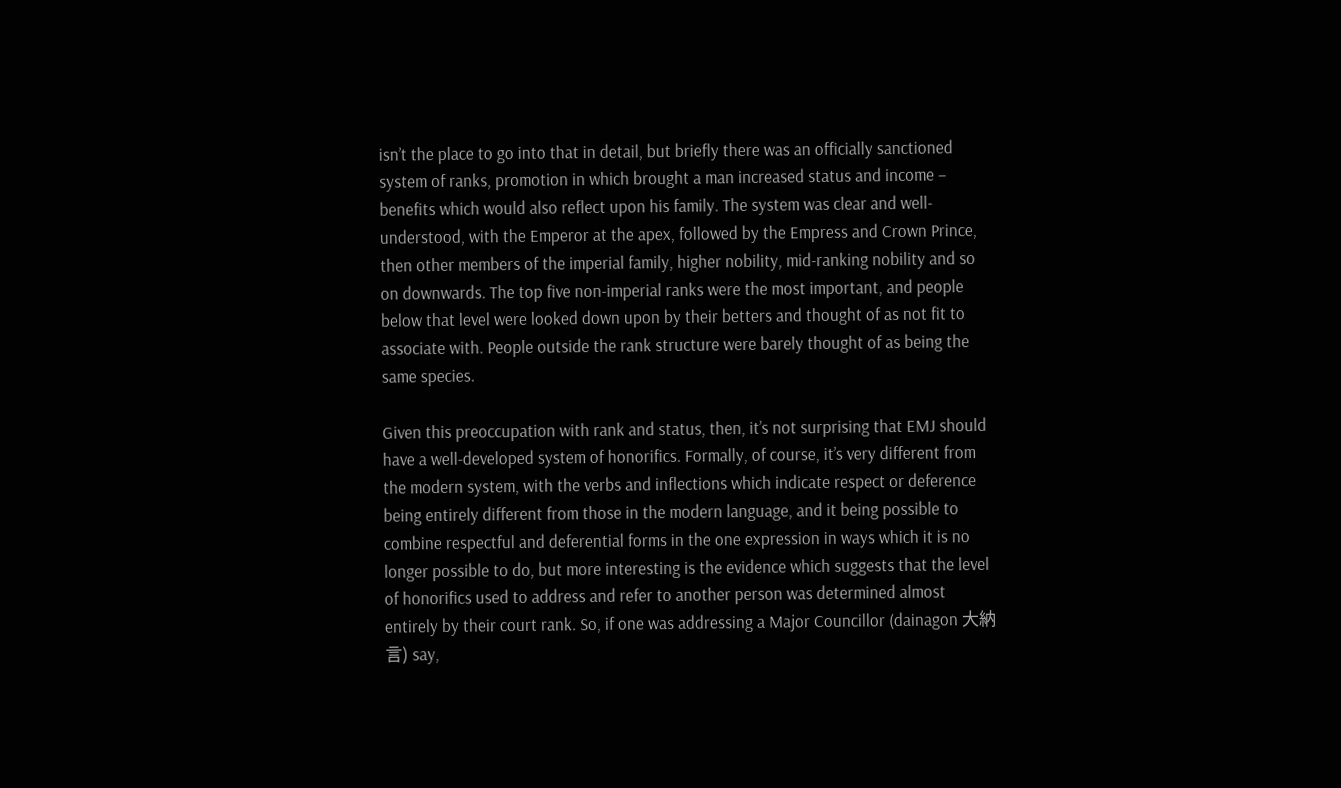isn’t the place to go into that in detail, but briefly there was an officially sanctioned system of ranks, promotion in which brought a man increased status and income – benefits which would also reflect upon his family. The system was clear and well-understood, with the Emperor at the apex, followed by the Empress and Crown Prince, then other members of the imperial family, higher nobility, mid-ranking nobility and so on downwards. The top five non-imperial ranks were the most important, and people below that level were looked down upon by their betters and thought of as not fit to associate with. People outside the rank structure were barely thought of as being the same species.

Given this preoccupation with rank and status, then, it’s not surprising that EMJ should have a well-developed system of honorifics. Formally, of course, it’s very different from the modern system, with the verbs and inflections which indicate respect or deference being entirely different from those in the modern language, and it being possible to combine respectful and deferential forms in the one expression in ways which it is no longer possible to do, but more interesting is the evidence which suggests that the level of honorifics used to address and refer to another person was determined almost entirely by their court rank. So, if one was addressing a Major Councillor (dainagon 大納言) say,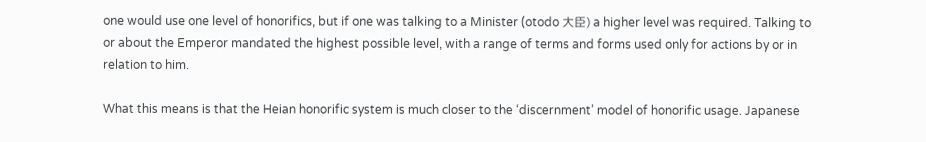one would use one level of honorifics, but if one was talking to a Minister (otodo 大臣) a higher level was required. Talking to or about the Emperor mandated the highest possible level, with a range of terms and forms used only for actions by or in relation to him.

What this means is that the Heian honorific system is much closer to the ‘discernment’ model of honorific usage. Japanese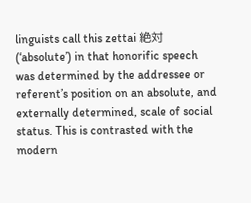linguists call this zettai 絶対 (‘absolute’) in that honorific speech was determined by the addressee or referent’s position on an absolute, and externally determined, scale of social status. This is contrasted with the modern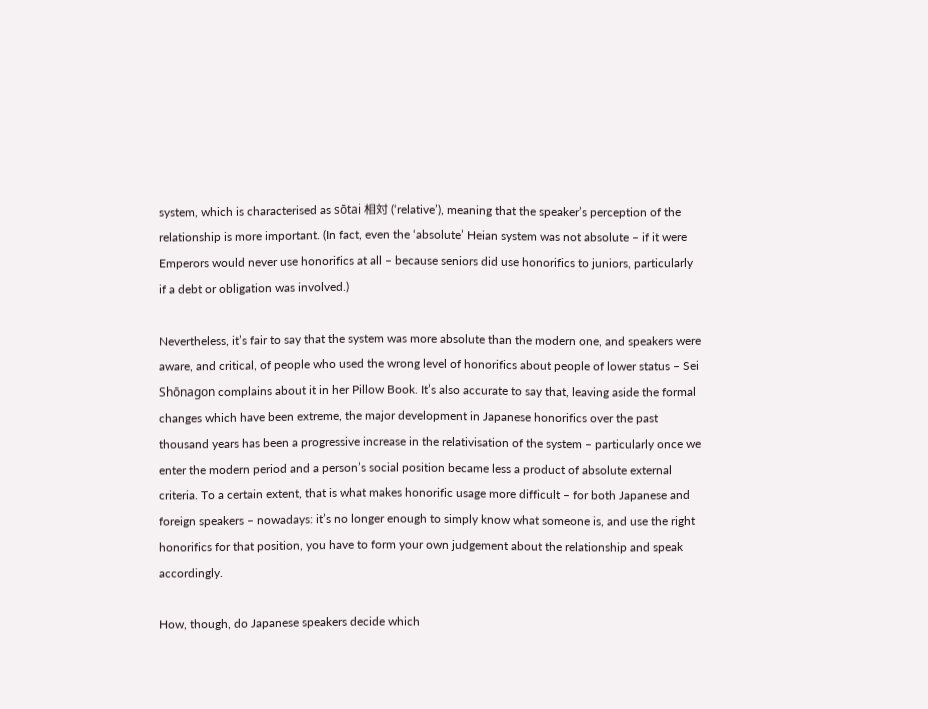system, which is characterised as sōtai 相対 (‘relative’), meaning that the speaker’s perception of the relationship is more important. (In fact, even the ‘absolute’ Heian system was not absolute – if it were Emperors would never use honorifics at all – because seniors did use honorifics to juniors, particularly if a debt or obligation was involved.)

Nevertheless, it’s fair to say that the system was more absolute than the modern one, and speakers were aware, and critical, of people who used the wrong level of honorifics about people of lower status – Sei Shōnagon complains about it in her Pillow Book. It’s also accurate to say that, leaving aside the formal changes which have been extreme, the major development in Japanese honorifics over the past thousand years has been a progressive increase in the relativisation of the system – particularly once we enter the modern period and a person’s social position became less a product of absolute external criteria. To a certain extent, that is what makes honorific usage more difficult – for both Japanese and foreign speakers – nowadays: it’s no longer enough to simply know what someone is, and use the right honorifics for that position, you have to form your own judgement about the relationship and speak accordingly.

How, though, do Japanese speakers decide which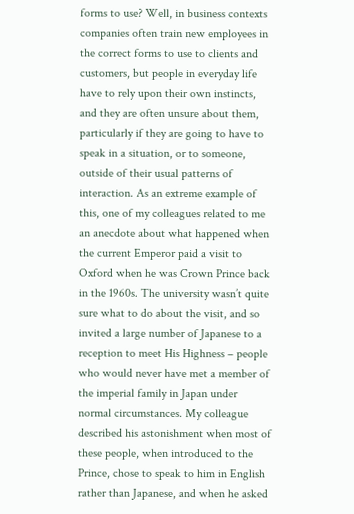forms to use? Well, in business contexts companies often train new employees in the correct forms to use to clients and customers, but people in everyday life have to rely upon their own instincts, and they are often unsure about them, particularly if they are going to have to speak in a situation, or to someone, outside of their usual patterns of interaction. As an extreme example of this, one of my colleagues related to me an anecdote about what happened when the current Emperor paid a visit to Oxford when he was Crown Prince back in the 1960s. The university wasn’t quite sure what to do about the visit, and so invited a large number of Japanese to a reception to meet His Highness – people who would never have met a member of the imperial family in Japan under normal circumstances. My colleague described his astonishment when most of these people, when introduced to the Prince, chose to speak to him in English rather than Japanese, and when he asked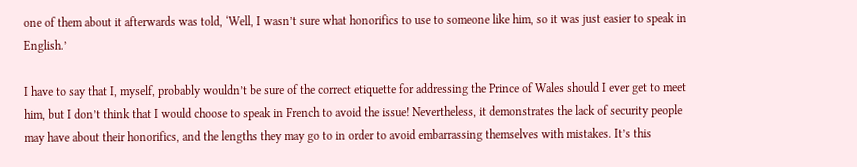one of them about it afterwards was told, ‘Well, I wasn’t sure what honorifics to use to someone like him, so it was just easier to speak in English.’

I have to say that I, myself, probably wouldn’t be sure of the correct etiquette for addressing the Prince of Wales should I ever get to meet him, but I don’t think that I would choose to speak in French to avoid the issue! Nevertheless, it demonstrates the lack of security people may have about their honorifics, and the lengths they may go to in order to avoid embarrassing themselves with mistakes. It’s this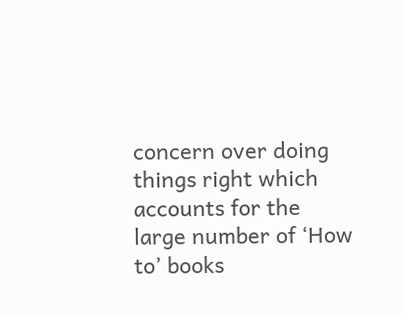concern over doing things right which accounts for the large number of ‘How to’ books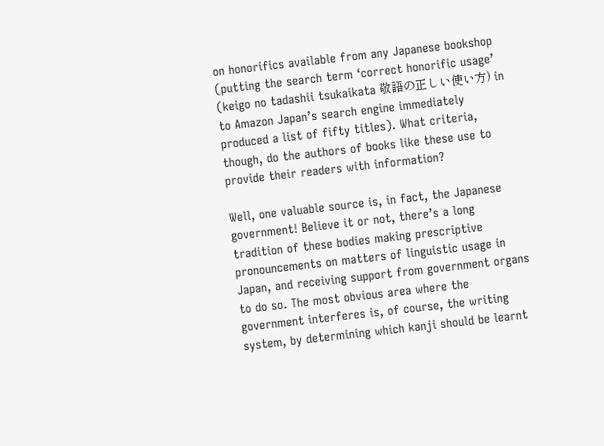on honorifics available from any Japanese bookshop (putting the search term ‘correct honorific usage’ (keigo no tadashii tsukaikata 敬語の正しい使い方) in to Amazon Japan’s search engine immediately produced a list of fifty titles). What criteria, though, do the authors of books like these use to provide their readers with information?

Well, one valuable source is, in fact, the Japanese government! Believe it or not, there’s a long tradition of these bodies making prescriptive pronouncements on matters of linguistic usage in Japan, and receiving support from government organs to do so. The most obvious area where the government interferes is, of course, the writing system, by determining which kanji should be learnt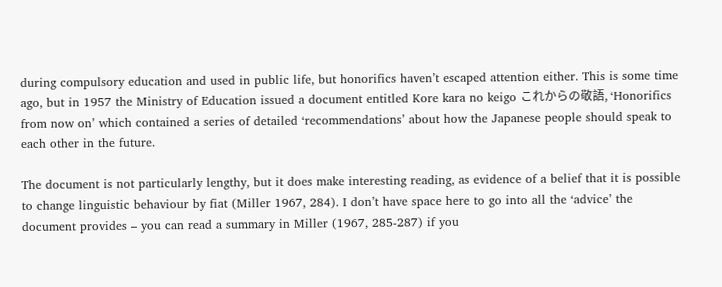during compulsory education and used in public life, but honorifics haven’t escaped attention either. This is some time ago, but in 1957 the Ministry of Education issued a document entitled Kore kara no keigo これからの敬語, ‘Honorifics from now on’ which contained a series of detailed ‘recommendations’ about how the Japanese people should speak to each other in the future.

The document is not particularly lengthy, but it does make interesting reading, as evidence of a belief that it is possible to change linguistic behaviour by fiat (Miller 1967, 284). I don’t have space here to go into all the ‘advice’ the document provides – you can read a summary in Miller (1967, 285-287) if you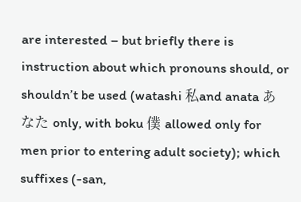are interested – but briefly there is instruction about which pronouns should, or shouldn’t be used (watashi 私and anata あなた only, with boku 僕 allowed only for men prior to entering adult society); which suffixes (-san,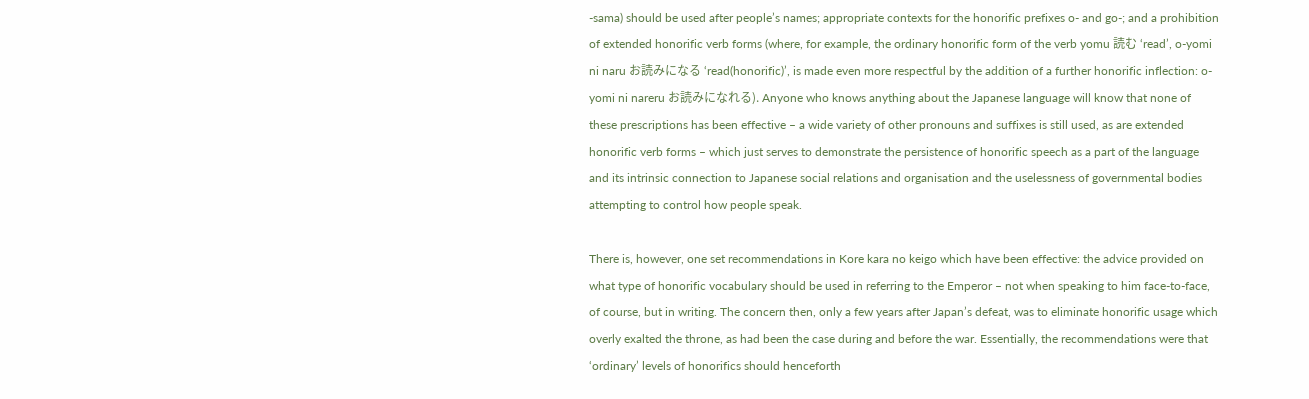-sama) should be used after people’s names; appropriate contexts for the honorific prefixes o- and go-; and a prohibition of extended honorific verb forms (where, for example, the ordinary honorific form of the verb yomu 読む ‘read’, o-yomi ni naru お読みになる ‘read(honorific)’, is made even more respectful by the addition of a further honorific inflection: o-yomi ni nareru お読みになれる). Anyone who knows anything about the Japanese language will know that none of these prescriptions has been effective – a wide variety of other pronouns and suffixes is still used, as are extended honorific verb forms – which just serves to demonstrate the persistence of honorific speech as a part of the language and its intrinsic connection to Japanese social relations and organisation and the uselessness of governmental bodies attempting to control how people speak.

There is, however, one set recommendations in Kore kara no keigo which have been effective: the advice provided on what type of honorific vocabulary should be used in referring to the Emperor – not when speaking to him face-to-face, of course, but in writing. The concern then, only a few years after Japan’s defeat, was to eliminate honorific usage which overly exalted the throne, as had been the case during and before the war. Essentially, the recommendations were that ‘ordinary’ levels of honorifics should henceforth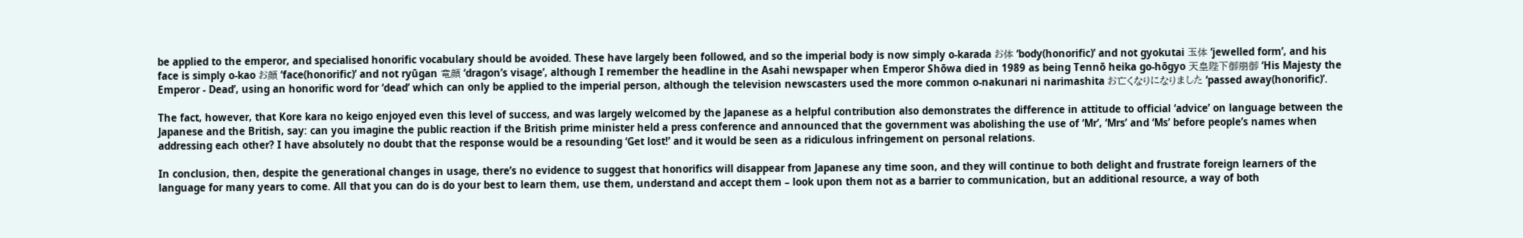be applied to the emperor, and specialised honorific vocabulary should be avoided. These have largely been followed, and so the imperial body is now simply o-karada お体 ‘body(honorific)’ and not gyokutai 玉体 ‘jewelled form’, and his face is simply o-kao お顔 ‘face(honorific)’ and not ryūgan 竜顔 ‘dragon’s visage’, although I remember the headline in the Asahi newspaper when Emperor Shōwa died in 1989 as being Tennō heika go-hōgyo 天皇陛下御崩御 ‘His Majesty the Emperor - Dead’, using an honorific word for ‘dead’ which can only be applied to the imperial person, although the television newscasters used the more common o-nakunari ni narimashita お亡くなりになりました ‘passed away(honorific)’.

The fact, however, that Kore kara no keigo enjoyed even this level of success, and was largely welcomed by the Japanese as a helpful contribution also demonstrates the difference in attitude to official ‘advice’ on language between the Japanese and the British, say: can you imagine the public reaction if the British prime minister held a press conference and announced that the government was abolishing the use of ‘Mr’, ‘Mrs’ and ‘Ms’ before people’s names when addressing each other? I have absolutely no doubt that the response would be a resounding ‘Get lost!’ and it would be seen as a ridiculous infringement on personal relations.

In conclusion, then, despite the generational changes in usage, there’s no evidence to suggest that honorifics will disappear from Japanese any time soon, and they will continue to both delight and frustrate foreign learners of the language for many years to come. All that you can do is do your best to learn them, use them, understand and accept them – look upon them not as a barrier to communication, but an additional resource, a way of both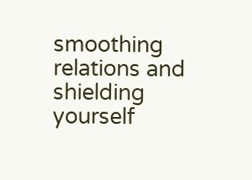smoothing relations and shielding yourself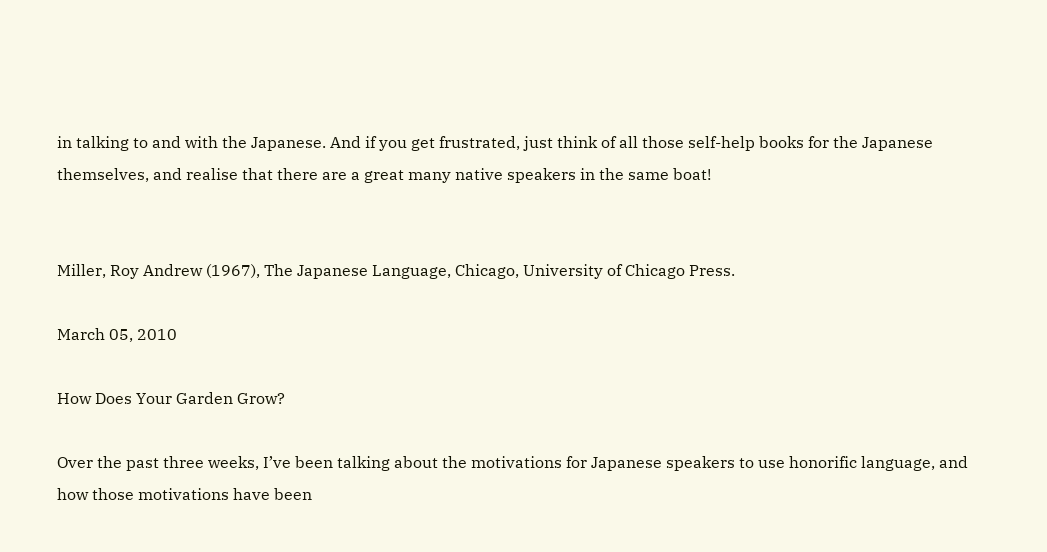in talking to and with the Japanese. And if you get frustrated, just think of all those self-help books for the Japanese themselves, and realise that there are a great many native speakers in the same boat!


Miller, Roy Andrew (1967), The Japanese Language, Chicago, University of Chicago Press.

March 05, 2010

How Does Your Garden Grow?

Over the past three weeks, I’ve been talking about the motivations for Japanese speakers to use honorific language, and how those motivations have been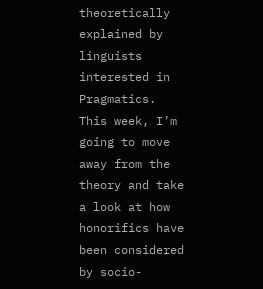theoretically explained by linguists interested in Pragmatics. This week, I’m going to move away from the theory and take a look at how honorifics have been considered by socio-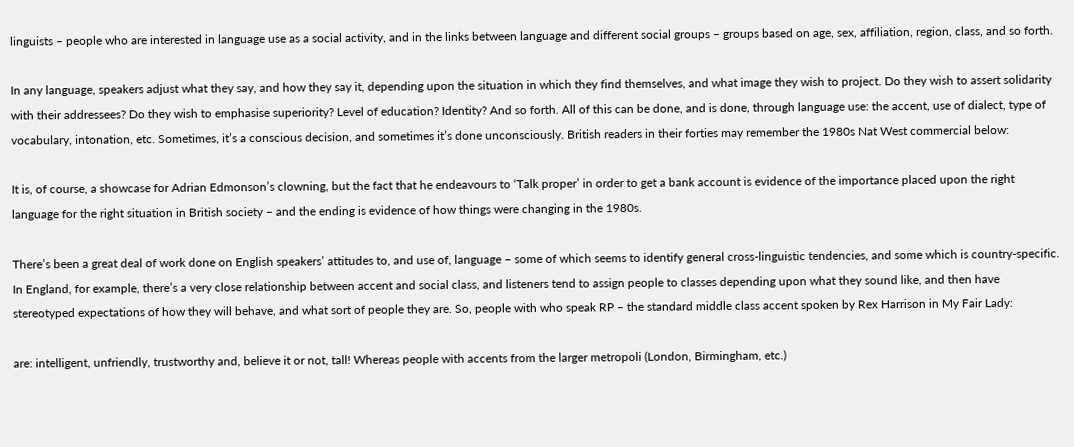linguists – people who are interested in language use as a social activity, and in the links between language and different social groups – groups based on age, sex, affiliation, region, class, and so forth.

In any language, speakers adjust what they say, and how they say it, depending upon the situation in which they find themselves, and what image they wish to project. Do they wish to assert solidarity with their addressees? Do they wish to emphasise superiority? Level of education? Identity? And so forth. All of this can be done, and is done, through language use: the accent, use of dialect, type of vocabulary, intonation, etc. Sometimes, it’s a conscious decision, and sometimes it’s done unconsciously. British readers in their forties may remember the 1980s Nat West commercial below:

It is, of course, a showcase for Adrian Edmonson’s clowning, but the fact that he endeavours to ‘Talk proper’ in order to get a bank account is evidence of the importance placed upon the right language for the right situation in British society – and the ending is evidence of how things were changing in the 1980s.

There’s been a great deal of work done on English speakers’ attitudes to, and use of, language – some of which seems to identify general cross-linguistic tendencies, and some which is country-specific. In England, for example, there’s a very close relationship between accent and social class, and listeners tend to assign people to classes depending upon what they sound like, and then have stereotyped expectations of how they will behave, and what sort of people they are. So, people with who speak RP – the standard middle class accent spoken by Rex Harrison in My Fair Lady:

are: intelligent, unfriendly, trustworthy and, believe it or not, tall! Whereas people with accents from the larger metropoli (London, Birmingham, etc.)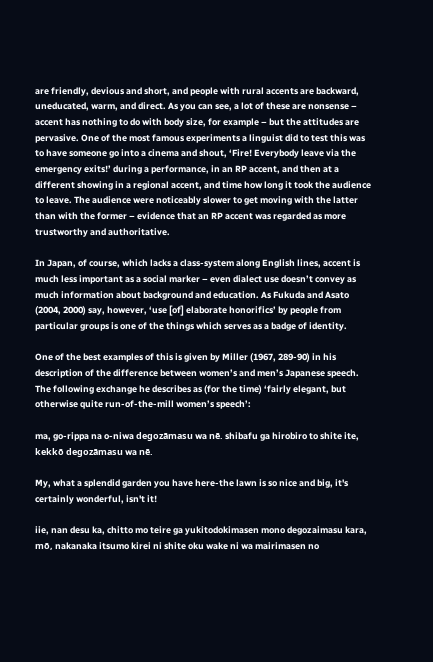are friendly, devious and short, and people with rural accents are backward, uneducated, warm, and direct. As you can see, a lot of these are nonsense – accent has nothing to do with body size, for example – but the attitudes are pervasive. One of the most famous experiments a linguist did to test this was to have someone go into a cinema and shout, ‘Fire! Everybody leave via the emergency exits!’ during a performance, in an RP accent, and then at a different showing in a regional accent, and time how long it took the audience to leave. The audience were noticeably slower to get moving with the latter than with the former – evidence that an RP accent was regarded as more trustworthy and authoritative.

In Japan, of course, which lacks a class-system along English lines, accent is much less important as a social marker – even dialect use doesn’t convey as much information about background and education. As Fukuda and Asato (2004, 2000) say, however, ‘use [of] elaborate honorifics’ by people from particular groups is one of the things which serves as a badge of identity.

One of the best examples of this is given by Miller (1967, 289-90) in his description of the difference between women’s and men’s Japanese speech. The following exchange he describes as (for the time) ‘fairly elegant, but otherwise quite run-of-the-mill women’s speech’:

ma, go-rippa na o-niwa degozāmasu wa nē. shibafu ga hirobiro to shite ite, kekkō degozāmasu wa nē.

My, what a splendid garden you have here-the lawn is so nice and big, it's certainly wonderful, isn't it!

iie, nan desu ka, chitto mo teire ga yukitodokimasen mono degozaimasu kara, mō, nakanaka itsumo kirei ni shite oku wake ni wa mairimasen no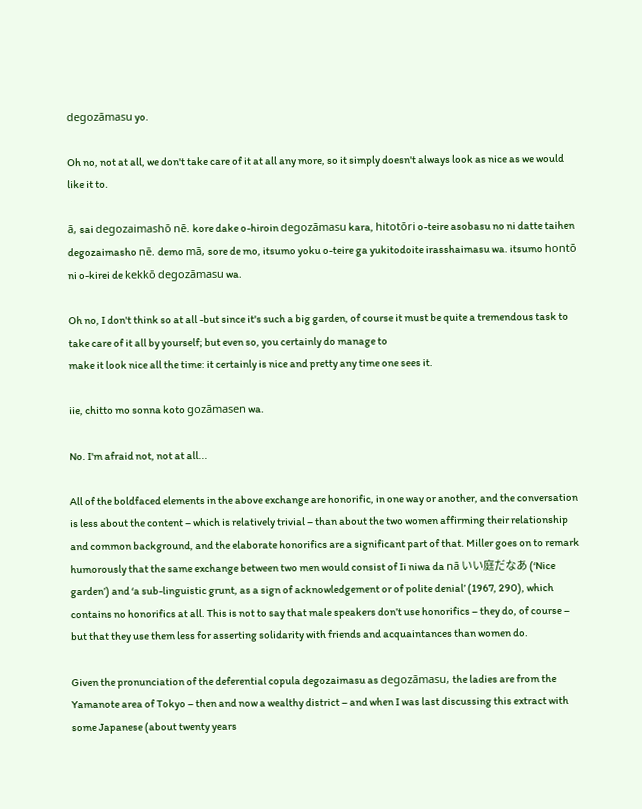degozāmasu yo.

Oh no, not at all, we don't take care of it at all any more, so it simply doesn't always look as nice as we would like it to.

ā, sai degozaimashō nē. kore dake o-hiroin degozāmasu kara, hitotōri o-teire asobasu no ni datte taihen degozaimasho nē. demo mā, sore de mo, itsumo yoku o-teire ga yukitodoite irasshaimasu wa. itsumo hontō ni o-kirei de kekkō degozāmasu wa.

Oh no, I don't think so at all -but since it's such a big garden, of course it must be quite a tremendous task to take care of it all by yourself; but even so, you certainly do manage to
make it look nice all the time: it certainly is nice and pretty any time one sees it.

iie, chitto mo sonna koto gozāmasen wa.

No. I'm afraid not, not at all...

All of the boldfaced elements in the above exchange are honorific, in one way or another, and the conversation is less about the content – which is relatively trivial – than about the two women affirming their relationship and common background, and the elaborate honorifics are a significant part of that. Miller goes on to remark humorously that the same exchange between two men would consist of Ii niwa da nā いい庭だなあ (‘Nice garden’) and ‘a sub-linguistic grunt, as a sign of acknowledgement or of polite denial’ (1967, 290), which contains no honorifics at all. This is not to say that male speakers don’t use honorifics – they do, of course – but that they use them less for asserting solidarity with friends and acquaintances than women do.

Given the pronunciation of the deferential copula degozaimasu as degozāmasu, the ladies are from the Yamanote area of Tokyo – then and now a wealthy district – and when I was last discussing this extract with some Japanese (about twenty years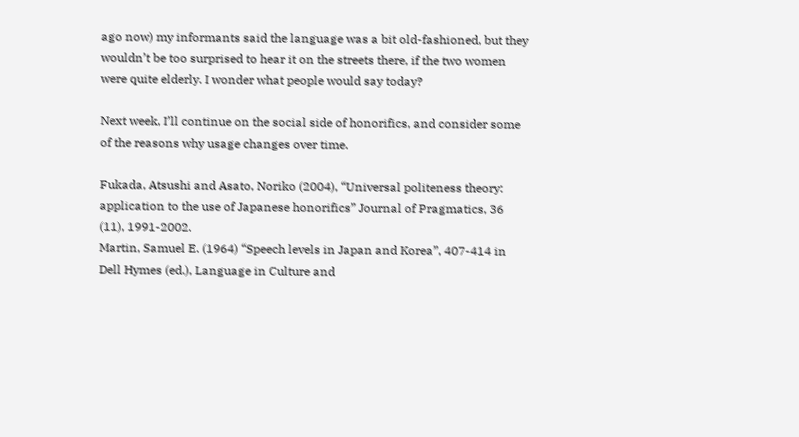ago now) my informants said the language was a bit old-fashioned, but they wouldn’t be too surprised to hear it on the streets there, if the two women were quite elderly. I wonder what people would say today?

Next week, I’ll continue on the social side of honorifics, and consider some of the reasons why usage changes over time.

Fukada, Atsushi and Asato, Noriko (2004), “Universal politeness theory: application to the use of Japanese honorifics” Journal of Pragmatics, 36 (11), 1991-2002.
Martin, Samuel E. (1964) “Speech levels in Japan and Korea”, 407-414 in Dell Hymes (ed.), Language in Culture and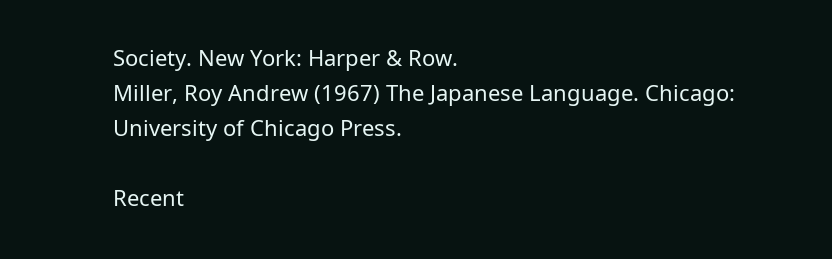Society. New York: Harper & Row.
Miller, Roy Andrew (1967) The Japanese Language. Chicago: University of Chicago Press.

Recent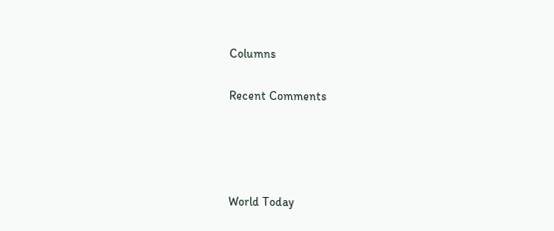Columns

Recent Comments




World Today